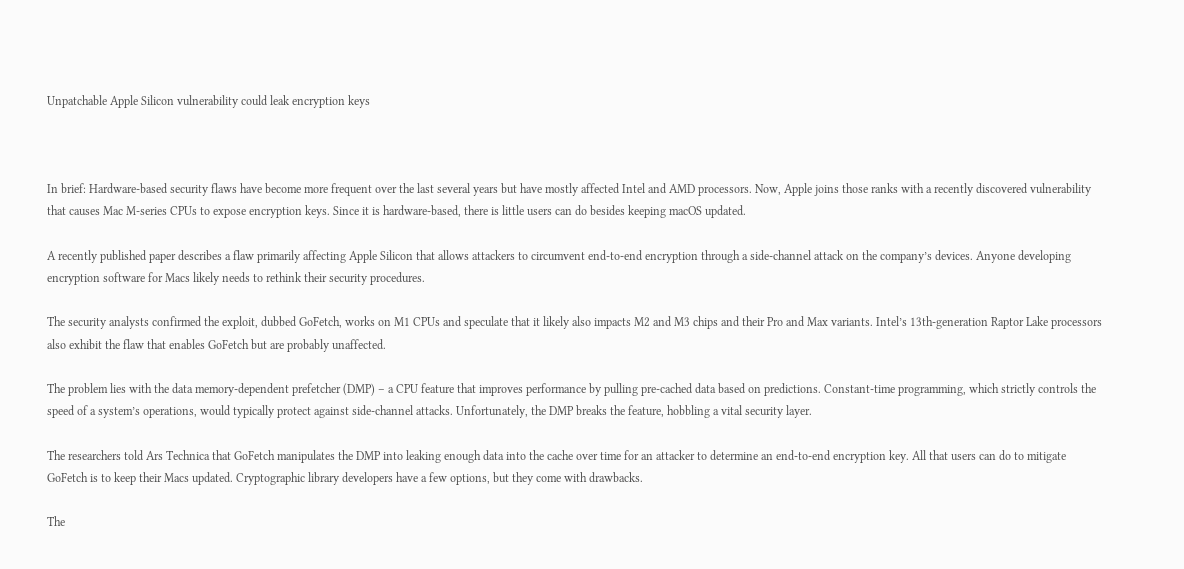Unpatchable Apple Silicon vulnerability could leak encryption keys



In brief: Hardware-based security flaws have become more frequent over the last several years but have mostly affected Intel and AMD processors. Now, Apple joins those ranks with a recently discovered vulnerability that causes Mac M-series CPUs to expose encryption keys. Since it is hardware-based, there is little users can do besides keeping macOS updated.

A recently published paper describes a flaw primarily affecting Apple Silicon that allows attackers to circumvent end-to-end encryption through a side-channel attack on the company’s devices. Anyone developing encryption software for Macs likely needs to rethink their security procedures.

The security analysts confirmed the exploit, dubbed GoFetch, works on M1 CPUs and speculate that it likely also impacts M2 and M3 chips and their Pro and Max variants. Intel’s 13th-generation Raptor Lake processors also exhibit the flaw that enables GoFetch but are probably unaffected.

The problem lies with the data memory-dependent prefetcher (DMP) – a CPU feature that improves performance by pulling pre-cached data based on predictions. Constant-time programming, which strictly controls the speed of a system’s operations, would typically protect against side-channel attacks. Unfortunately, the DMP breaks the feature, hobbling a vital security layer.

The researchers told Ars Technica that GoFetch manipulates the DMP into leaking enough data into the cache over time for an attacker to determine an end-to-end encryption key. All that users can do to mitigate GoFetch is to keep their Macs updated. Cryptographic library developers have a few options, but they come with drawbacks.

The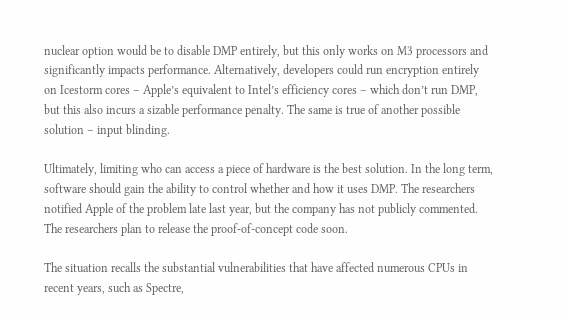nuclear option would be to disable DMP entirely, but this only works on M3 processors and significantly impacts performance. Alternatively, developers could run encryption entirely on Icestorm cores – Apple’s equivalent to Intel’s efficiency cores – which don’t run DMP, but this also incurs a sizable performance penalty. The same is true of another possible solution – input blinding.

Ultimately, limiting who can access a piece of hardware is the best solution. In the long term, software should gain the ability to control whether and how it uses DMP. The researchers notified Apple of the problem late last year, but the company has not publicly commented. The researchers plan to release the proof-of-concept code soon.

The situation recalls the substantial vulnerabilities that have affected numerous CPUs in recent years, such as Spectre,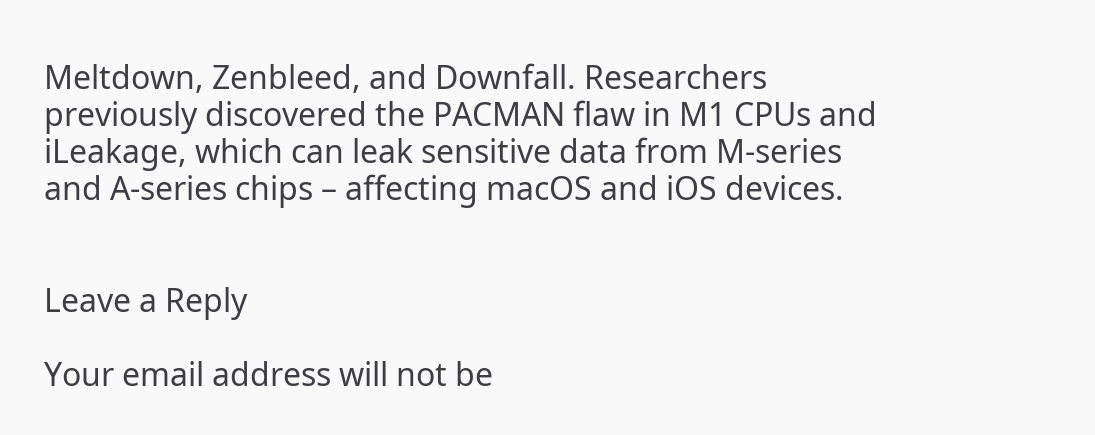Meltdown, Zenbleed, and Downfall. Researchers previously discovered the PACMAN flaw in M1 CPUs and iLeakage, which can leak sensitive data from M-series and A-series chips – affecting macOS and iOS devices.


Leave a Reply

Your email address will not be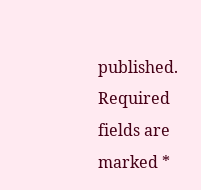published. Required fields are marked *